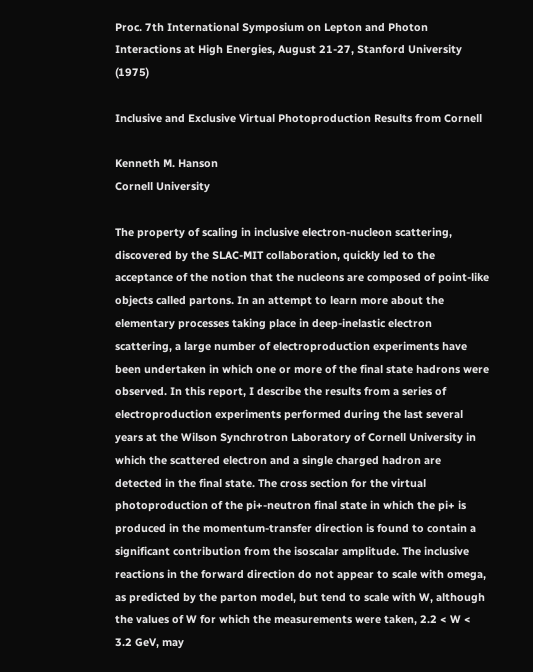Proc. 7th International Symposium on Lepton and Photon Interactions at High Energies, August 21-27, Stanford University (1975)

Inclusive and Exclusive Virtual Photoproduction Results from Cornell

Kenneth M. Hanson
Cornell University

The property of scaling in inclusive electron-nucleon scattering, discovered by the SLAC-MIT collaboration, quickly led to the acceptance of the notion that the nucleons are composed of point-like objects called partons. In an attempt to learn more about the elementary processes taking place in deep-inelastic electron scattering, a large number of electroproduction experiments have been undertaken in which one or more of the final state hadrons were observed. In this report, I describe the results from a series of electroproduction experiments performed during the last several years at the Wilson Synchrotron Laboratory of Cornell University in which the scattered electron and a single charged hadron are detected in the final state. The cross section for the virtual photoproduction of the pi+-neutron final state in which the pi+ is produced in the momentum-transfer direction is found to contain a significant contribution from the isoscalar amplitude. The inclusive reactions in the forward direction do not appear to scale with omega, as predicted by the parton model, but tend to scale with W, although the values of W for which the measurements were taken, 2.2 < W < 3.2 GeV, may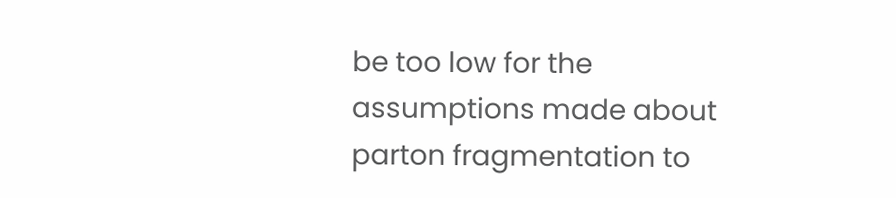be too low for the assumptions made about parton fragmentation to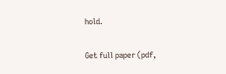hold.

Get full paper (pdf,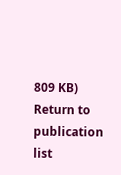809 KB)
Return to publication list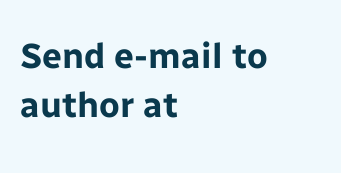Send e-mail to author at